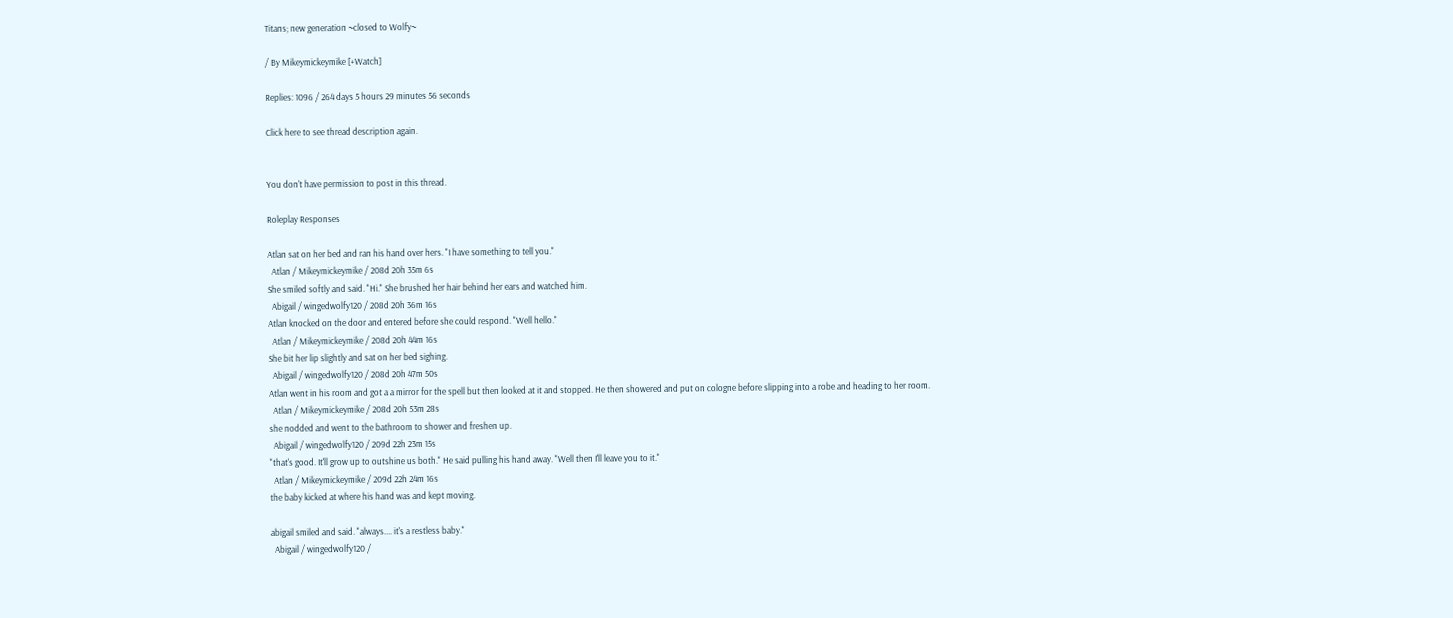Titans; new generation ~closed to Wolfy~

/ By Mikeymickeymike [+Watch]

Replies: 1096 / 264 days 5 hours 29 minutes 56 seconds

Click here to see thread description again.


You don't have permission to post in this thread.

Roleplay Responses

Atlan sat on her bed and ran his hand over hers. "I have something to tell you."
  Atlan / Mikeymickeymike / 208d 20h 35m 6s
She smiled softly and said. "Hi." She brushed her hair behind her ears and watched him.
  Abigail / wingedwolfy120 / 208d 20h 36m 16s
Atlan knocked on the door and entered before she could respond. "Well hello."
  Atlan / Mikeymickeymike / 208d 20h 44m 16s
She bit her lip slightly and sat on her bed sighing.
  Abigail / wingedwolfy120 / 208d 20h 47m 50s
Atlan went in his room and got a a mirror for the spell but then looked at it and stopped. He then showered and put on cologne before slipping into a robe and heading to her room.
  Atlan / Mikeymickeymike / 208d 20h 53m 28s
she nodded and went to the bathroom to shower and freshen up.
  Abigail / wingedwolfy120 / 209d 22h 23m 15s
"that's good. It'll grow up to outshine us both." He said pulling his hand away. "Well then I'll leave you to it."
  Atlan / Mikeymickeymike / 209d 22h 24m 16s
the baby kicked at where his hand was and kept moving.

abigail smiled and said. "always.... it's a restless baby."
  Abigail / wingedwolfy120 /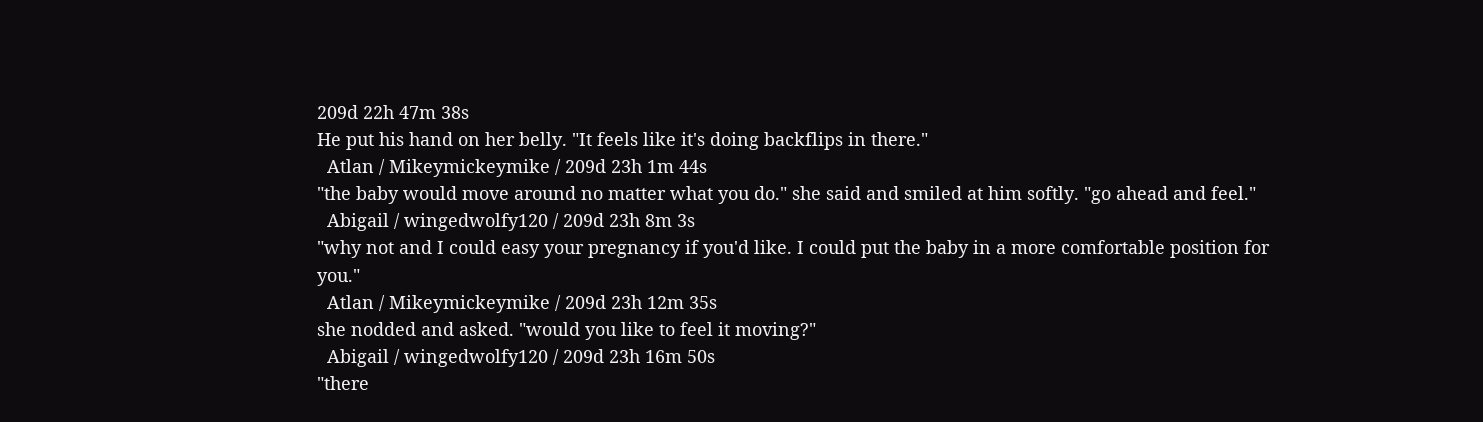209d 22h 47m 38s
He put his hand on her belly. "It feels like it's doing backflips in there."
  Atlan / Mikeymickeymike / 209d 23h 1m 44s
"the baby would move around no matter what you do." she said and smiled at him softly. "go ahead and feel."
  Abigail / wingedwolfy120 / 209d 23h 8m 3s
"why not and I could easy your pregnancy if you'd like. I could put the baby in a more comfortable position for you."
  Atlan / Mikeymickeymike / 209d 23h 12m 35s
she nodded and asked. "would you like to feel it moving?"
  Abigail / wingedwolfy120 / 209d 23h 16m 50s
"there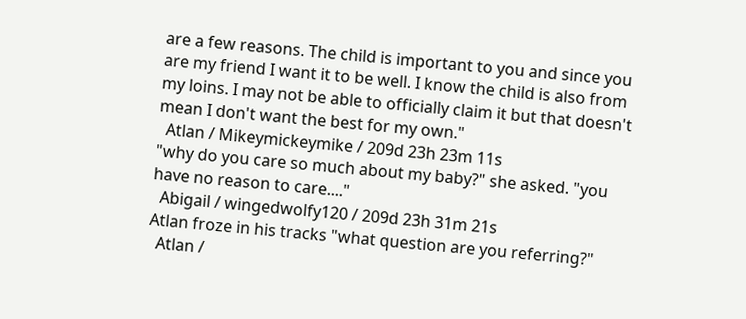are a few reasons. The child is important to you and since you are my friend I want it to be well. I know the child is also from my loins. I may not be able to officially claim it but that doesn't mean I don't want the best for my own."
  Atlan / Mikeymickeymike / 209d 23h 23m 11s
"why do you care so much about my baby?" she asked. "you have no reason to care...."
  Abigail / wingedwolfy120 / 209d 23h 31m 21s
Atlan froze in his tracks "what question are you referring?"
  Atlan /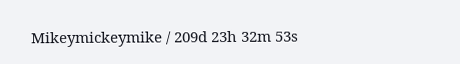Mikeymickeymike / 209d 23h 32m 53s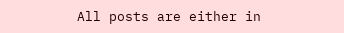All posts are either in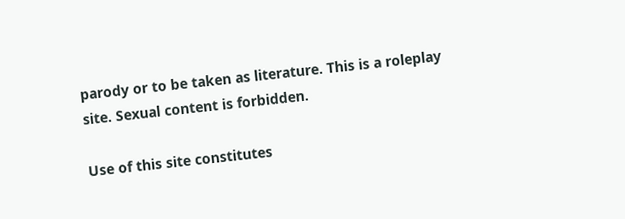parody or to be taken as literature. This is a roleplay site. Sexual content is forbidden.

Use of this site constitutes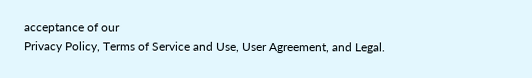acceptance of our
Privacy Policy, Terms of Service and Use, User Agreement, and Legal.